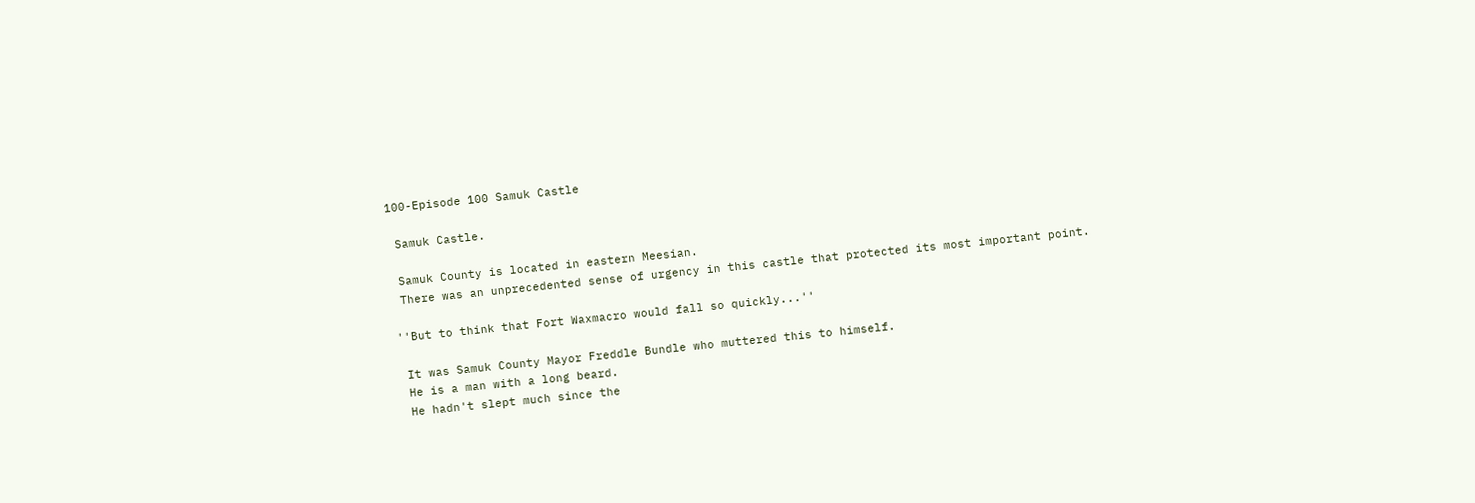100-Episode 100 Samuk Castle

 Samuk Castle.

 Samuk County is located in eastern Meesian.
 There was an unprecedented sense of urgency in this castle that protected its most important point.

''But to think that Fort Waxmacro would fall so quickly...''

 It was Samuk County Mayor Freddle Bundle who muttered this to himself.
 He is a man with a long beard.
 He hadn't slept much since the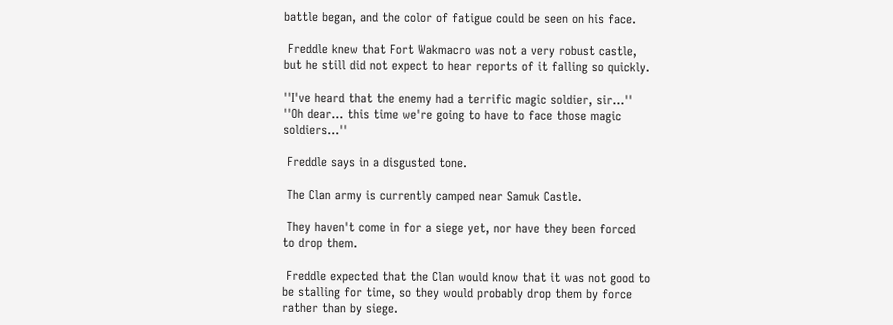battle began, and the color of fatigue could be seen on his face.

 Freddle knew that Fort Wakmacro was not a very robust castle, but he still did not expect to hear reports of it falling so quickly.

''I've heard that the enemy had a terrific magic soldier, sir...''
''Oh dear... this time we're going to have to face those magic soldiers...''

 Freddle says in a disgusted tone.

 The Clan army is currently camped near Samuk Castle.

 They haven't come in for a siege yet, nor have they been forced to drop them.

 Freddle expected that the Clan would know that it was not good to be stalling for time, so they would probably drop them by force rather than by siege.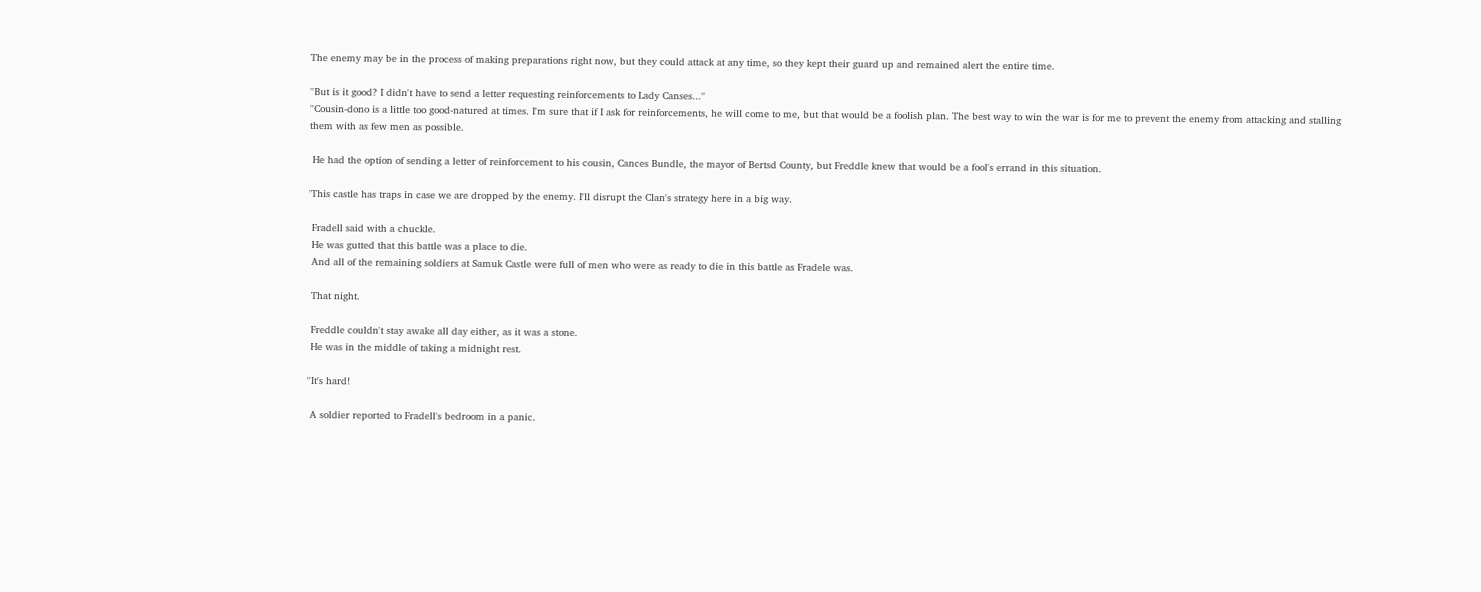The enemy may be in the process of making preparations right now, but they could attack at any time, so they kept their guard up and remained alert the entire time.

''But is it good? I didn't have to send a letter requesting reinforcements to Lady Canses...''
''Cousin-dono is a little too good-natured at times. I'm sure that if I ask for reinforcements, he will come to me, but that would be a foolish plan. The best way to win the war is for me to prevent the enemy from attacking and stalling them with as few men as possible.

 He had the option of sending a letter of reinforcement to his cousin, Cances Bundle, the mayor of Bertsd County, but Freddle knew that would be a fool's errand in this situation.

'This castle has traps in case we are dropped by the enemy. I'll disrupt the Clan's strategy here in a big way.

 Fradell said with a chuckle.
 He was gutted that this battle was a place to die.
 And all of the remaining soldiers at Samuk Castle were full of men who were as ready to die in this battle as Fradele was.

 That night.

 Freddle couldn't stay awake all day either, as it was a stone.
 He was in the middle of taking a midnight rest.

''It's hard!

 A soldier reported to Fradell's bedroom in a panic.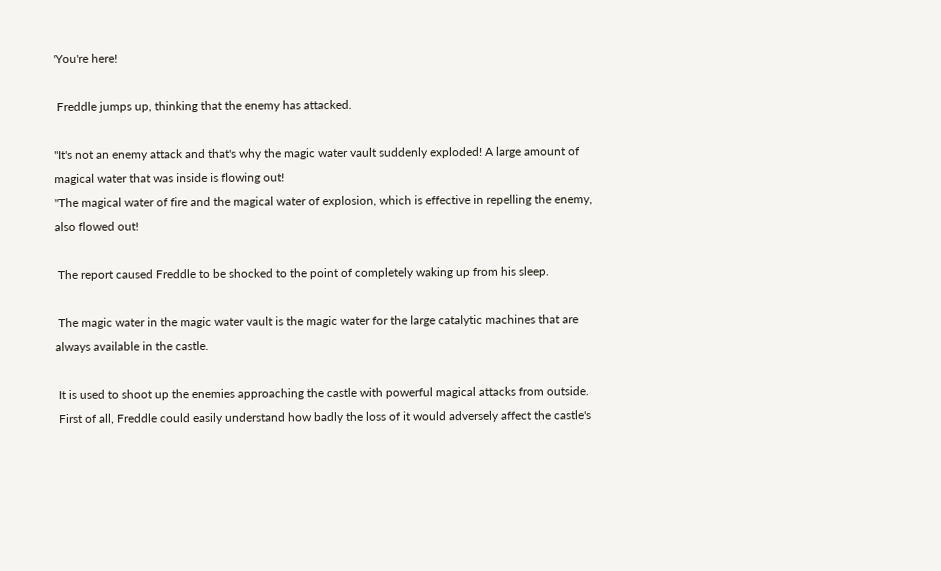'You're here!

 Freddle jumps up, thinking that the enemy has attacked.

''It's not an enemy attack and that's why the magic water vault suddenly exploded! A large amount of magical water that was inside is flowing out!
''The magical water of fire and the magical water of explosion, which is effective in repelling the enemy, also flowed out!

 The report caused Freddle to be shocked to the point of completely waking up from his sleep.

 The magic water in the magic water vault is the magic water for the large catalytic machines that are always available in the castle.

 It is used to shoot up the enemies approaching the castle with powerful magical attacks from outside.
 First of all, Freddle could easily understand how badly the loss of it would adversely affect the castle's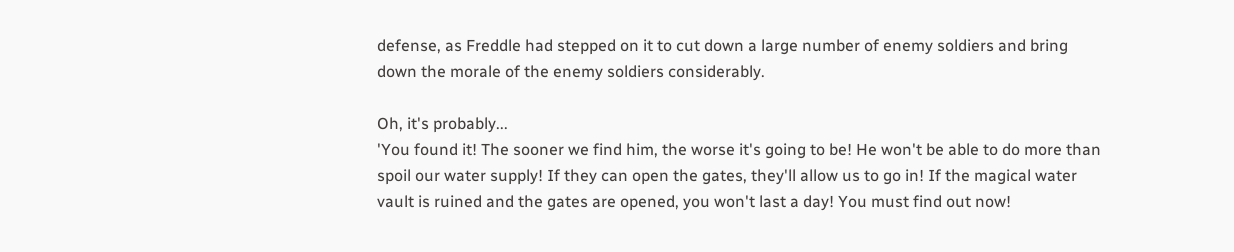defense, as Freddle had stepped on it to cut down a large number of enemy soldiers and bring down the morale of the enemy soldiers considerably.

Oh, it's probably...
'You found it! The sooner we find him, the worse it's going to be! He won't be able to do more than spoil our water supply! If they can open the gates, they'll allow us to go in! If the magical water vault is ruined and the gates are opened, you won't last a day! You must find out now!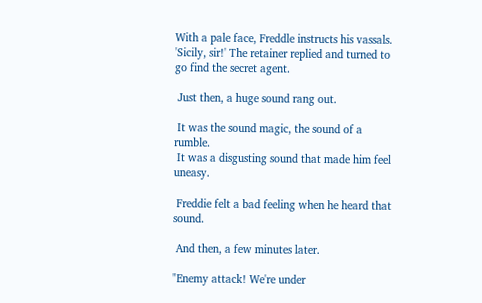With a pale face, Freddle instructs his vassals. 'Sicily, sir!' The retainer replied and turned to go find the secret agent.

 Just then, a huge sound rang out.

 It was the sound magic, the sound of a rumble.
 It was a disgusting sound that made him feel uneasy.

 Freddie felt a bad feeling when he heard that sound.

 And then, a few minutes later.

"Enemy attack! We're under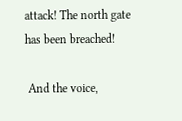attack! The north gate has been breached!

 And the voice,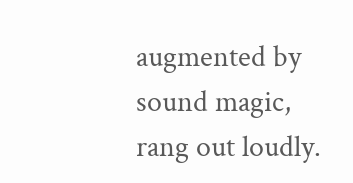augmented by sound magic, rang out loudly.